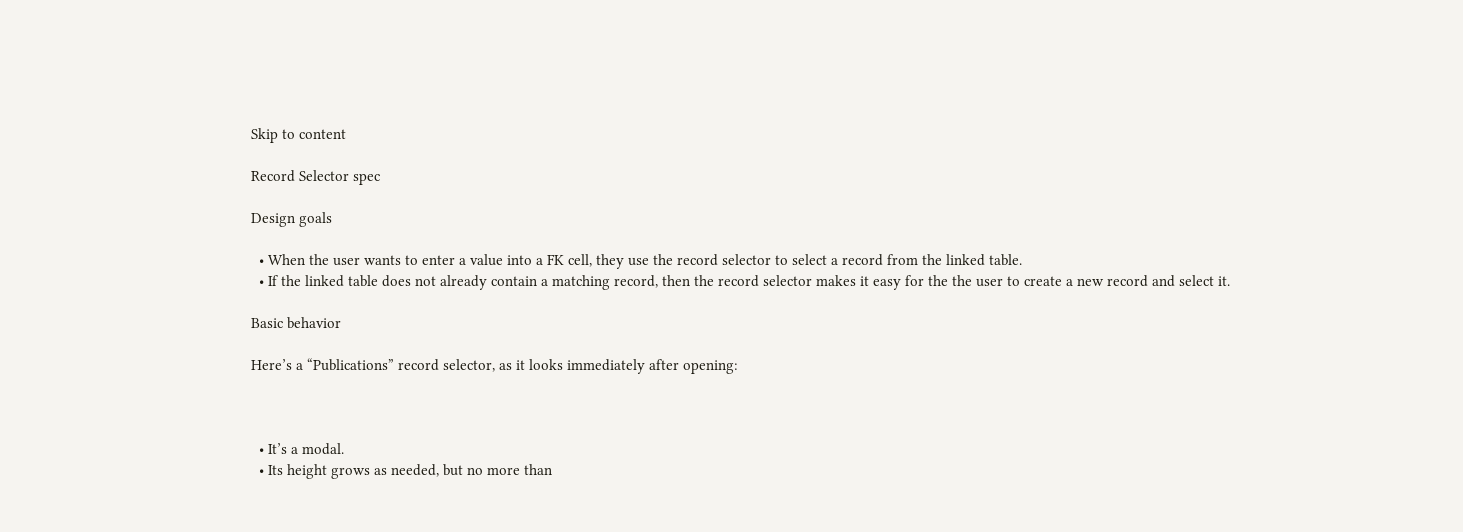Skip to content

Record Selector spec

Design goals

  • When the user wants to enter a value into a FK cell, they use the record selector to select a record from the linked table.
  • If the linked table does not already contain a matching record, then the record selector makes it easy for the the user to create a new record and select it.

Basic behavior

Here’s a “Publications” record selector, as it looks immediately after opening:



  • It’s a modal.
  • Its height grows as needed, but no more than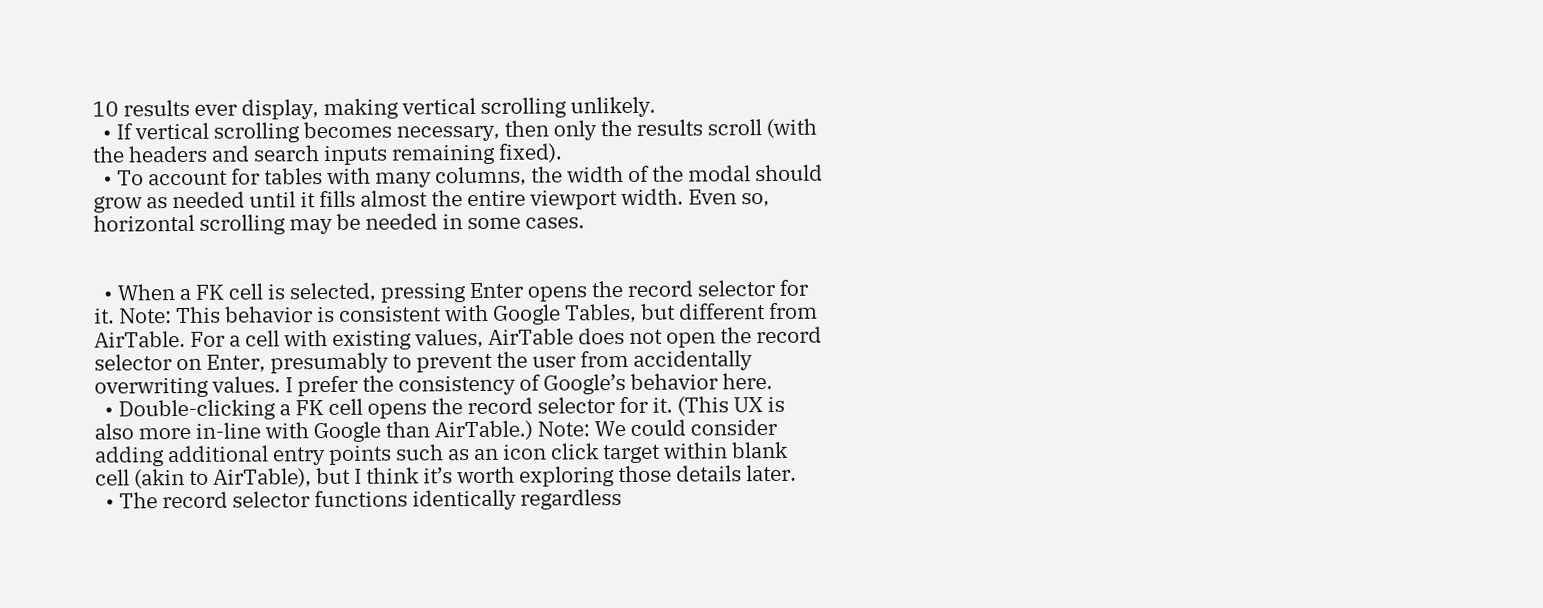10 results ever display, making vertical scrolling unlikely.
  • If vertical scrolling becomes necessary, then only the results scroll (with the headers and search inputs remaining fixed).
  • To account for tables with many columns, the width of the modal should grow as needed until it fills almost the entire viewport width. Even so, horizontal scrolling may be needed in some cases.


  • When a FK cell is selected, pressing Enter opens the record selector for it. Note: This behavior is consistent with Google Tables, but different from AirTable. For a cell with existing values, AirTable does not open the record selector on Enter, presumably to prevent the user from accidentally overwriting values. I prefer the consistency of Google’s behavior here.
  • Double-clicking a FK cell opens the record selector for it. (This UX is also more in-line with Google than AirTable.) Note: We could consider adding additional entry points such as an icon click target within blank cell (akin to AirTable), but I think it’s worth exploring those details later.
  • The record selector functions identically regardless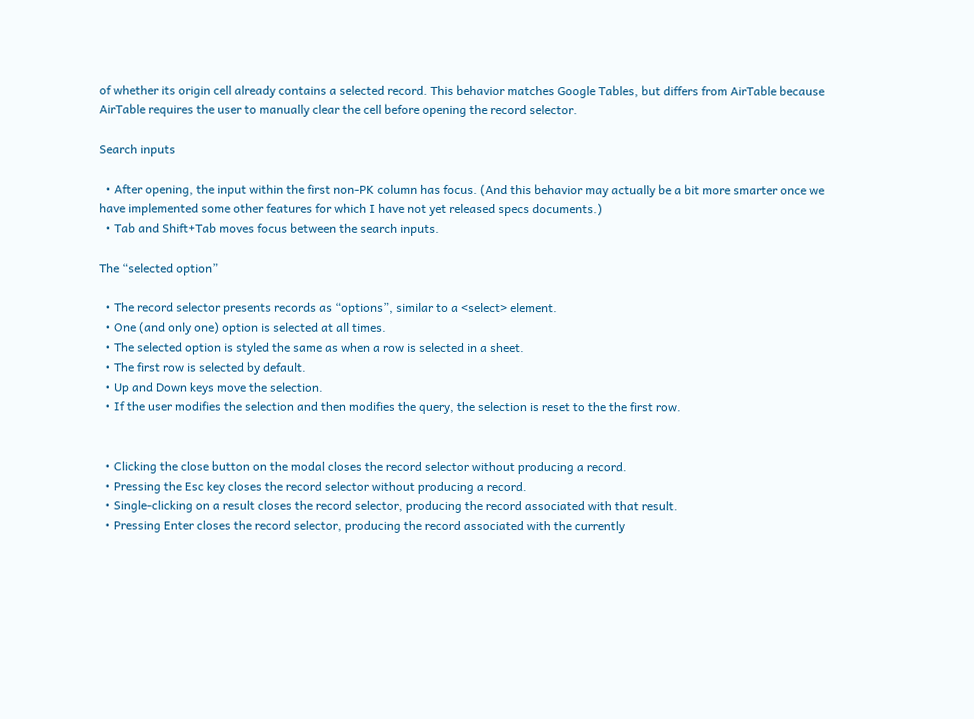of whether its origin cell already contains a selected record. This behavior matches Google Tables, but differs from AirTable because AirTable requires the user to manually clear the cell before opening the record selector.

Search inputs

  • After opening, the input within the first non-PK column has focus. (And this behavior may actually be a bit more smarter once we have implemented some other features for which I have not yet released specs documents.)
  • Tab and Shift+Tab moves focus between the search inputs.

The “selected option”

  • The record selector presents records as “options”, similar to a <select> element.
  • One (and only one) option is selected at all times.
  • The selected option is styled the same as when a row is selected in a sheet.
  • The first row is selected by default.
  • Up and Down keys move the selection.
  • If the user modifies the selection and then modifies the query, the selection is reset to the the first row.


  • Clicking the close button on the modal closes the record selector without producing a record.
  • Pressing the Esc key closes the record selector without producing a record.
  • Single-clicking on a result closes the record selector, producing the record associated with that result.
  • Pressing Enter closes the record selector, producing the record associated with the currently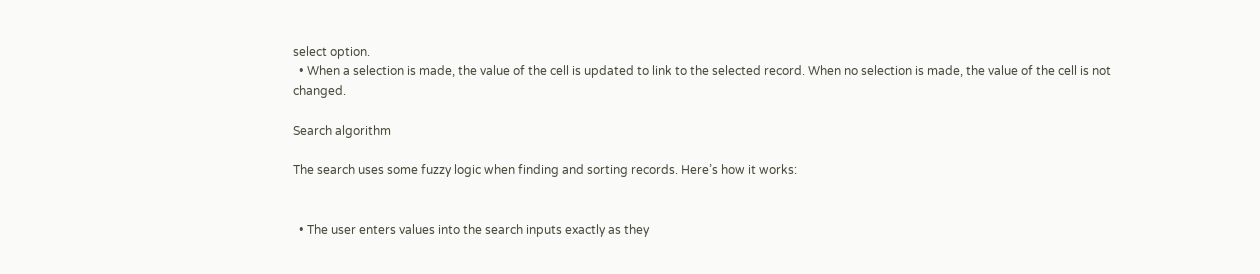select option.
  • When a selection is made, the value of the cell is updated to link to the selected record. When no selection is made, the value of the cell is not changed.

Search algorithm

The search uses some fuzzy logic when finding and sorting records. Here’s how it works:


  • The user enters values into the search inputs exactly as they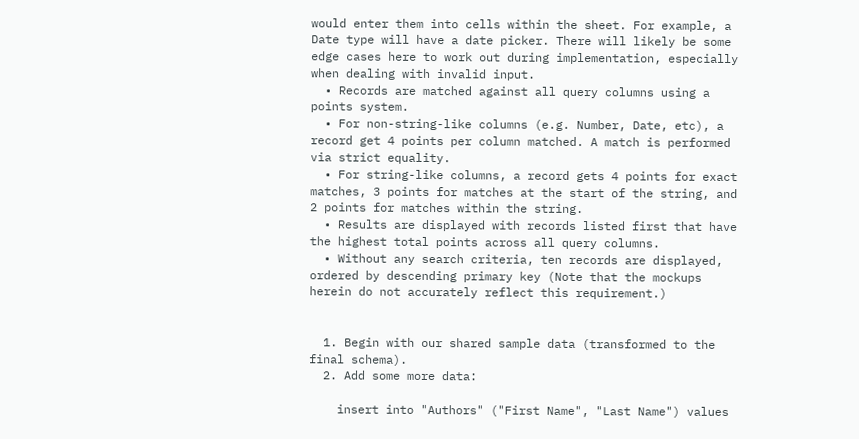would enter them into cells within the sheet. For example, a Date type will have a date picker. There will likely be some edge cases here to work out during implementation, especially when dealing with invalid input.
  • Records are matched against all query columns using a points system.
  • For non-string-like columns (e.g. Number, Date, etc), a record get 4 points per column matched. A match is performed via strict equality.
  • For string-like columns, a record gets 4 points for exact matches, 3 points for matches at the start of the string, and 2 points for matches within the string.
  • Results are displayed with records listed first that have the highest total points across all query columns.
  • Without any search criteria, ten records are displayed, ordered by descending primary key (Note that the mockups herein do not accurately reflect this requirement.)


  1. Begin with our shared sample data (transformed to the final schema).
  2. Add some more data:

    insert into "Authors" ("First Name", "Last Name") values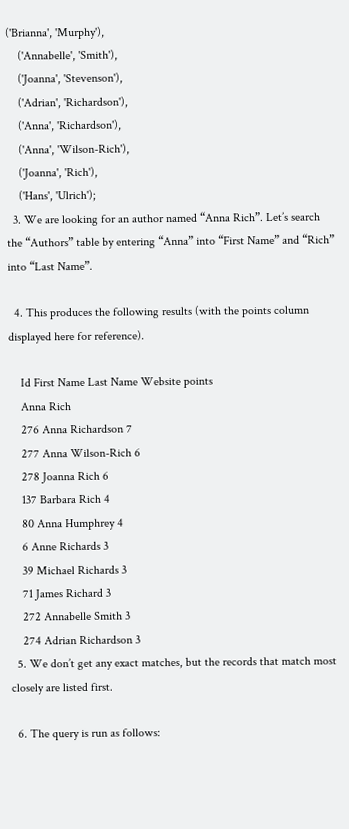('Brianna', 'Murphy'),
    ('Annabelle', 'Smith'),
    ('Joanna', 'Stevenson'),
    ('Adrian', 'Richardson'),
    ('Anna', 'Richardson'),
    ('Anna', 'Wilson-Rich'),
    ('Joanna', 'Rich'),
    ('Hans', 'Ulrich');
  3. We are looking for an author named “Anna Rich”. Let’s search the “Authors” table by entering “Anna” into “First Name” and “Rich” into “Last Name”.

  4. This produces the following results (with the points column displayed here for reference).

    Id First Name Last Name Website points
    Anna Rich
    276 Anna Richardson 7
    277 Anna Wilson-Rich 6
    278 Joanna Rich 6
    137 Barbara Rich 4
    80 Anna Humphrey 4
    6 Anne Richards 3
    39 Michael Richards 3
    71 James Richard 3
    272 Annabelle Smith 3
    274 Adrian Richardson 3
  5. We don’t get any exact matches, but the records that match most closely are listed first.

  6. The query is run as follows: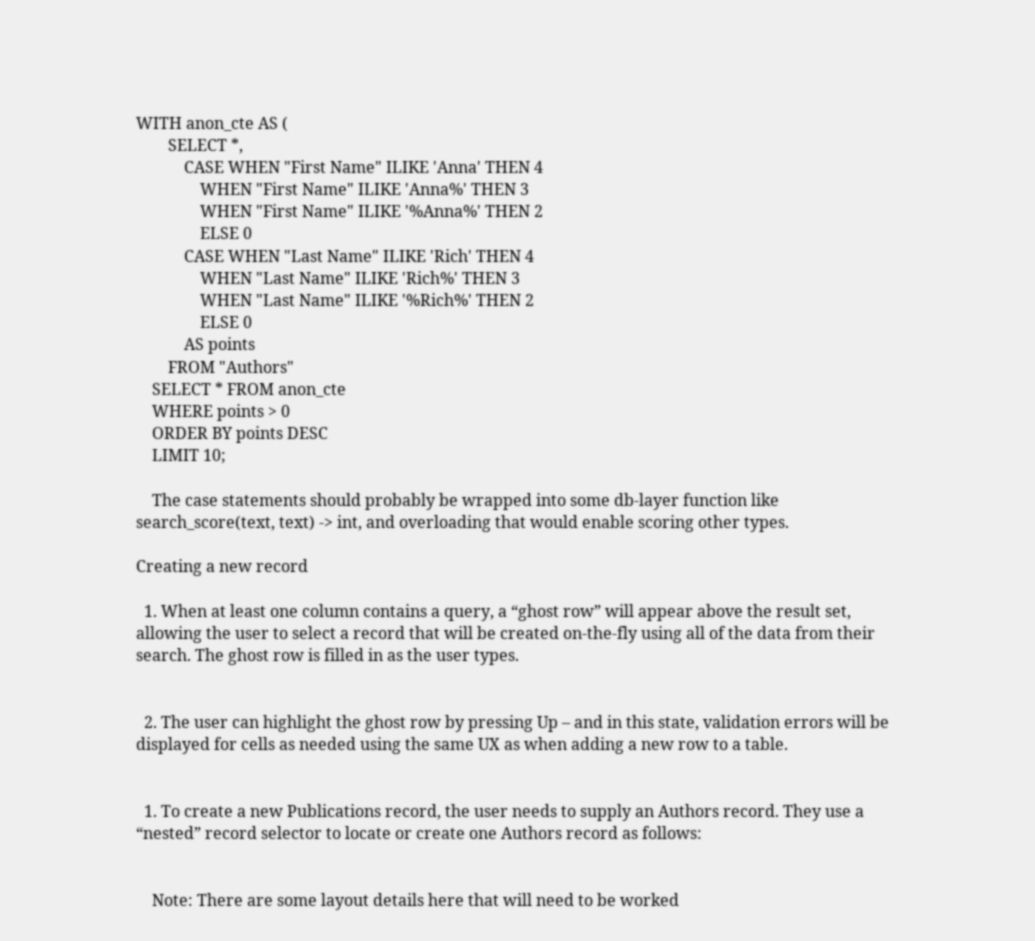WITH anon_cte AS (
        SELECT *,
            CASE WHEN "First Name" ILIKE 'Anna' THEN 4
                WHEN "First Name" ILIKE 'Anna%' THEN 3
                WHEN "First Name" ILIKE '%Anna%' THEN 2
                ELSE 0
            CASE WHEN "Last Name" ILIKE 'Rich' THEN 4
                WHEN "Last Name" ILIKE 'Rich%' THEN 3
                WHEN "Last Name" ILIKE '%Rich%' THEN 2
                ELSE 0
            AS points
        FROM "Authors"
    SELECT * FROM anon_cte
    WHERE points > 0
    ORDER BY points DESC
    LIMIT 10;

    The case statements should probably be wrapped into some db-layer function like search_score(text, text) -> int, and overloading that would enable scoring other types.

Creating a new record

  1. When at least one column contains a query, a “ghost row” will appear above the result set, allowing the user to select a record that will be created on-the-fly using all of the data from their search. The ghost row is filled in as the user types.


  2. The user can highlight the ghost row by pressing Up – and in this state, validation errors will be displayed for cells as needed using the same UX as when adding a new row to a table.


  1. To create a new Publications record, the user needs to supply an Authors record. They use a “nested” record selector to locate or create one Authors record as follows:


    Note: There are some layout details here that will need to be worked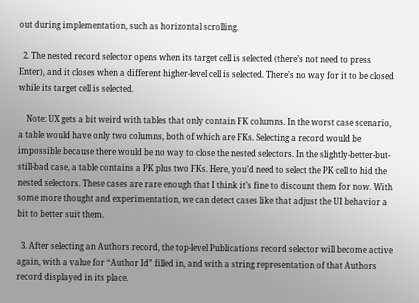out during implementation, such as horizontal scrolling.

  2. The nested record selector opens when its target cell is selected (there’s not need to press Enter), and it closes when a different higher-level cell is selected. There’s no way for it to be closed while its target cell is selected.

    Note: UX gets a bit weird with tables that only contain FK columns. In the worst case scenario, a table would have only two columns, both of which are FKs. Selecting a record would be impossible because there would be no way to close the nested selectors. In the slightly-better-but-still-bad case, a table contains a PK plus two FKs. Here, you’d need to select the PK cell to hid the nested selectors. These cases are rare enough that I think it’s fine to discount them for now. With some more thought and experimentation, we can detect cases like that adjust the UI behavior a bit to better suit them.

  3. After selecting an Authors record, the top-level Publications record selector will become active again, with a value for “Author Id” filled in, and with a string representation of that Authors record displayed in its place.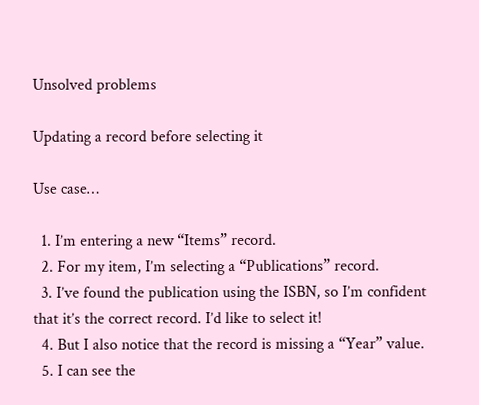Unsolved problems

Updating a record before selecting it

Use case…

  1. I’m entering a new “Items” record.
  2. For my item, I’m selecting a “Publications” record.
  3. I’ve found the publication using the ISBN, so I’m confident that it’s the correct record. I’d like to select it!
  4. But I also notice that the record is missing a “Year” value.
  5. I can see the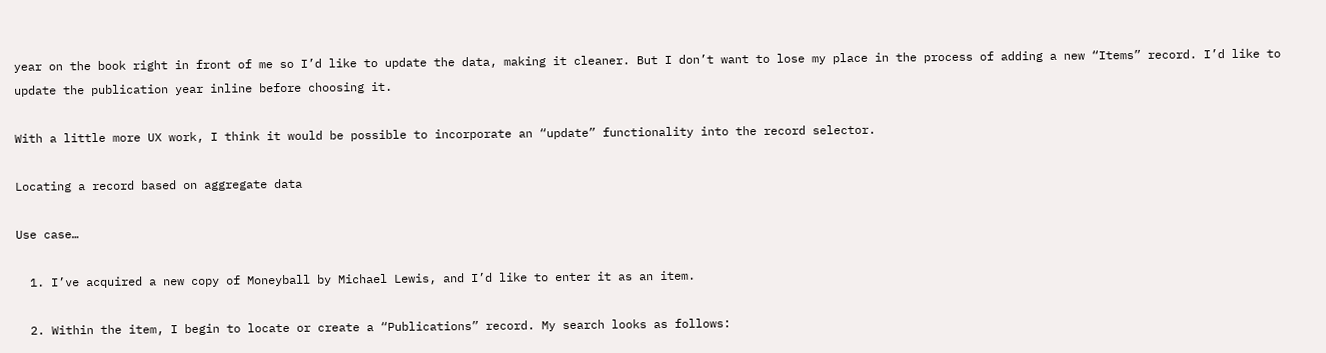year on the book right in front of me so I’d like to update the data, making it cleaner. But I don’t want to lose my place in the process of adding a new “Items” record. I’d like to update the publication year inline before choosing it.

With a little more UX work, I think it would be possible to incorporate an “update” functionality into the record selector.

Locating a record based on aggregate data

Use case…

  1. I’ve acquired a new copy of Moneyball by Michael Lewis, and I’d like to enter it as an item.

  2. Within the item, I begin to locate or create a “Publications” record. My search looks as follows: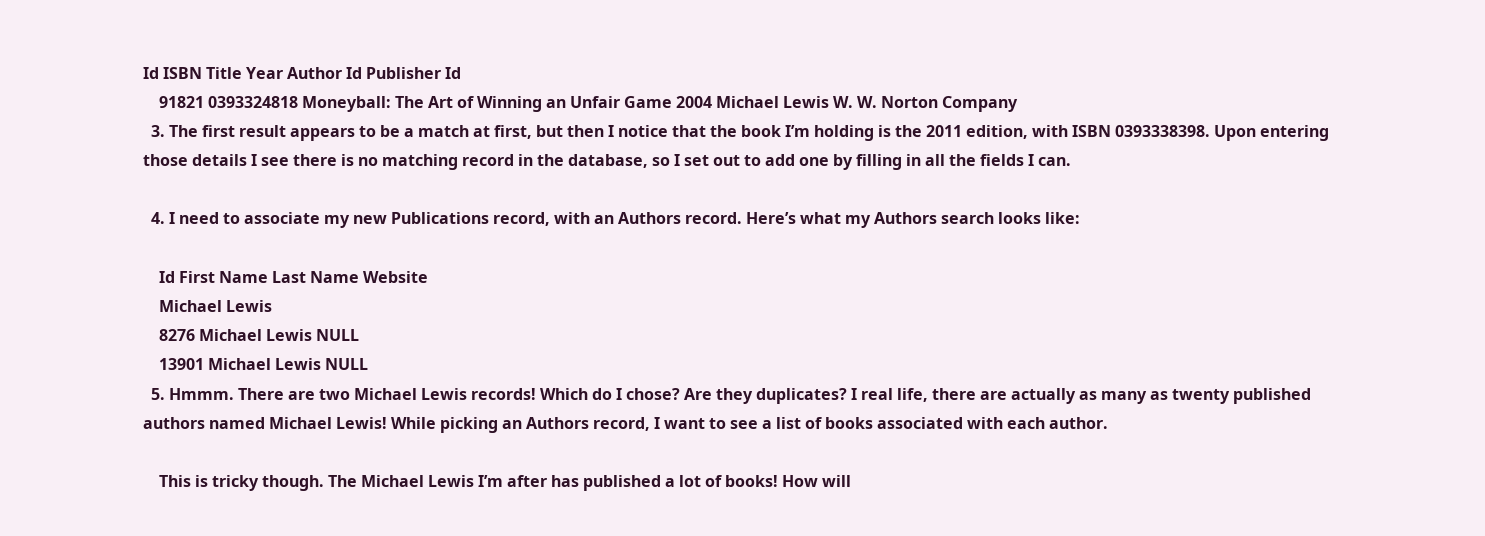Id ISBN Title Year Author Id Publisher Id
    91821 0393324818 Moneyball: The Art of Winning an Unfair Game 2004 Michael Lewis W. W. Norton Company
  3. The first result appears to be a match at first, but then I notice that the book I’m holding is the 2011 edition, with ISBN 0393338398. Upon entering those details I see there is no matching record in the database, so I set out to add one by filling in all the fields I can.

  4. I need to associate my new Publications record, with an Authors record. Here’s what my Authors search looks like:

    Id First Name Last Name Website
    Michael Lewis
    8276 Michael Lewis NULL
    13901 Michael Lewis NULL
  5. Hmmm. There are two Michael Lewis records! Which do I chose? Are they duplicates? I real life, there are actually as many as twenty published authors named Michael Lewis! While picking an Authors record, I want to see a list of books associated with each author.

    This is tricky though. The Michael Lewis I’m after has published a lot of books! How will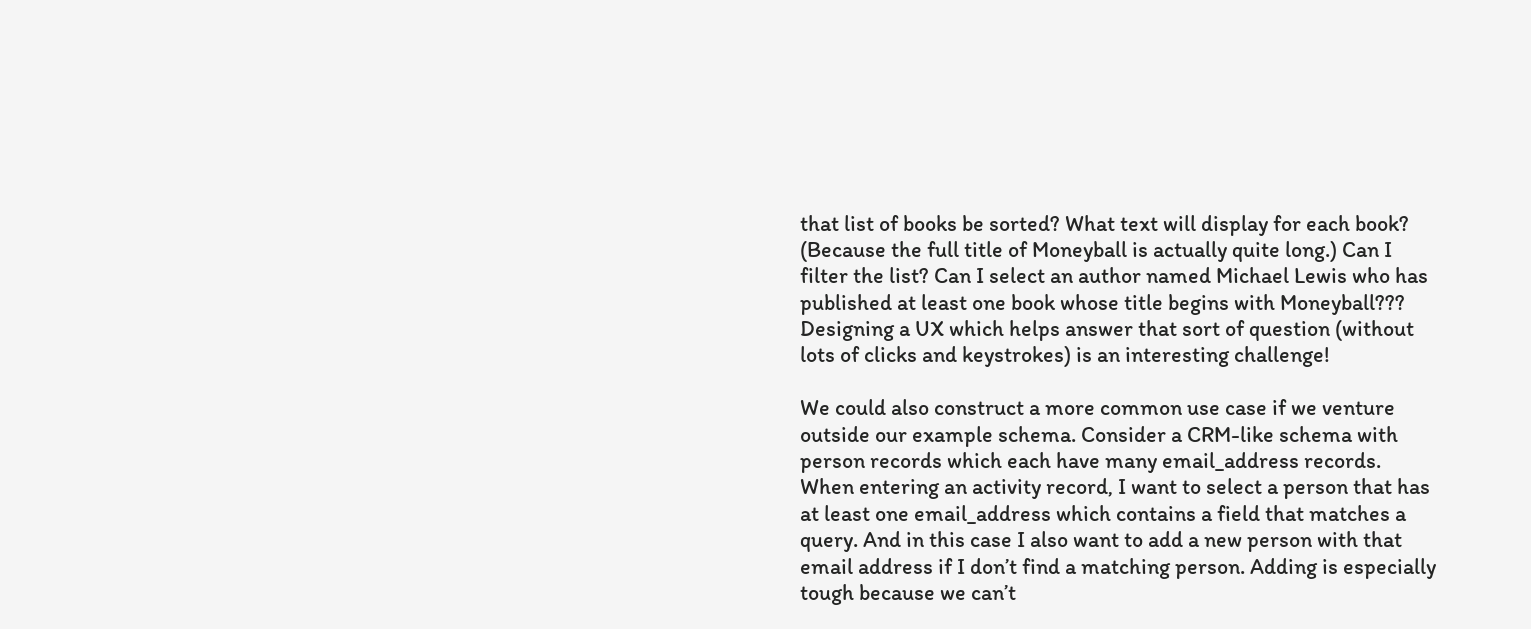that list of books be sorted? What text will display for each book? (Because the full title of Moneyball is actually quite long.) Can I filter the list? Can I select an author named Michael Lewis who has published at least one book whose title begins with Moneyball??? Designing a UX which helps answer that sort of question (without lots of clicks and keystrokes) is an interesting challenge!

We could also construct a more common use case if we venture outside our example schema. Consider a CRM-like schema with person records which each have many email_address records. When entering an activity record, I want to select a person that has at least one email_address which contains a field that matches a query. And in this case I also want to add a new person with that email address if I don’t find a matching person. Adding is especially tough because we can’t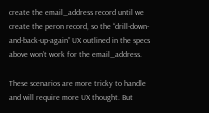create the email_address record until we create the peron record, so the “drill-down-and-back-up-again” UX outlined in the specs above won’t work for the email_address.

These scenarios are more tricky to handle and will require more UX thought. But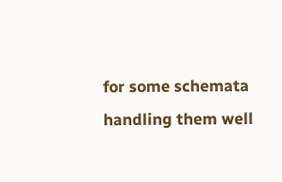for some schemata handling them well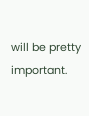will be pretty important.